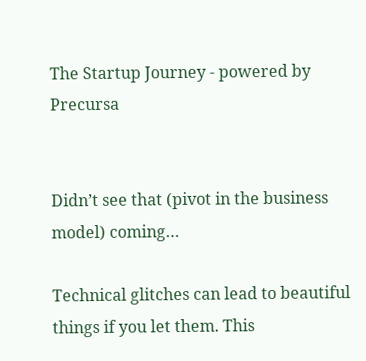The Startup Journey - powered by Precursa


Didn’t see that (pivot in the business model) coming…

Technical glitches can lead to beautiful things if you let them. This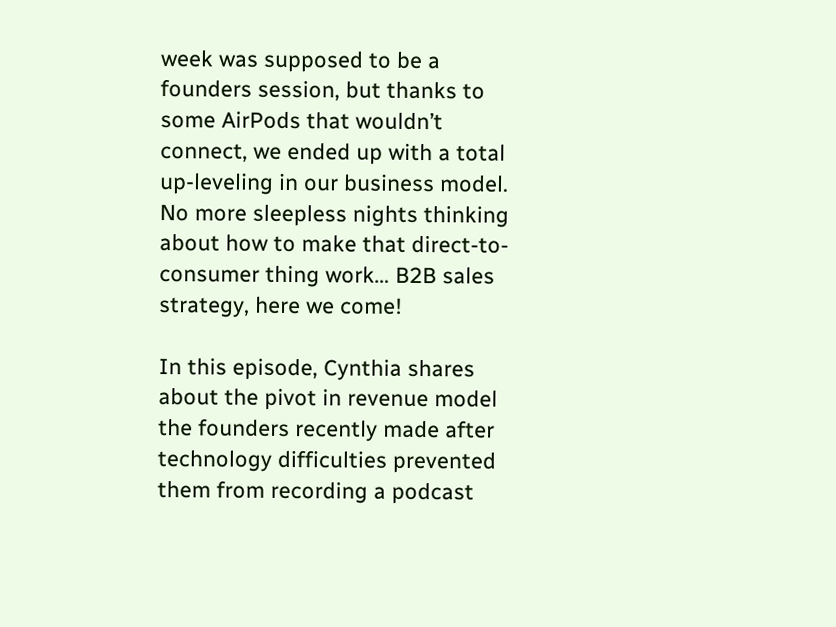week was supposed to be a founders session, but thanks to some AirPods that wouldn’t connect, we ended up with a total up-leveling in our business model. No more sleepless nights thinking about how to make that direct-to-consumer thing work… B2B sales strategy, here we come!

In this episode, Cynthia shares about the pivot in revenue model the founders recently made after technology difficulties prevented them from recording a podcast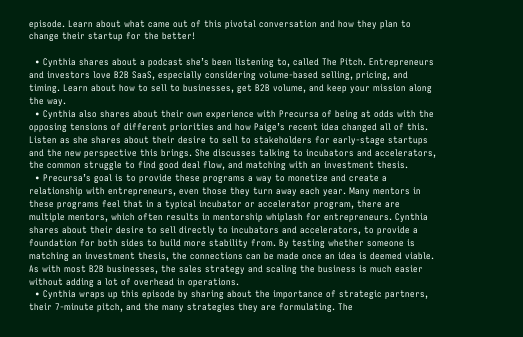episode. Learn about what came out of this pivotal conversation and how they plan to change their startup for the better!

  • Cynthia shares about a podcast she’s been listening to, called The Pitch. Entrepreneurs and investors love B2B SaaS, especially considering volume-based selling, pricing, and timing. Learn about how to sell to businesses, get B2B volume, and keep your mission along the way.
  • Cynthia also shares about their own experience with Precursa of being at odds with the opposing tensions of different priorities and how Paige’s recent idea changed all of this. Listen as she shares about their desire to sell to stakeholders for early-stage startups and the new perspective this brings. She discusses talking to incubators and accelerators, the common struggle to find good deal flow, and matching with an investment thesis.
  • Precursa’s goal is to provide these programs a way to monetize and create a relationship with entrepreneurs, even those they turn away each year. Many mentors in these programs feel that in a typical incubator or accelerator program, there are multiple mentors, which often results in mentorship whiplash for entrepreneurs. Cynthia shares about their desire to sell directly to incubators and accelerators, to provide a foundation for both sides to build more stability from. By testing whether someone is matching an investment thesis, the connections can be made once an idea is deemed viable. As with most B2B businesses, the sales strategy and scaling the business is much easier without adding a lot of overhead in operations.
  • Cynthia wraps up this episode by sharing about the importance of strategic partners, their 7-minute pitch, and the many strategies they are formulating. The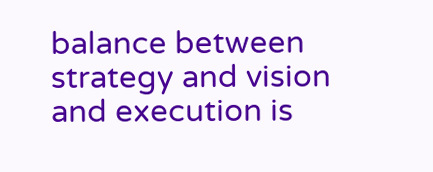balance between strategy and vision and execution is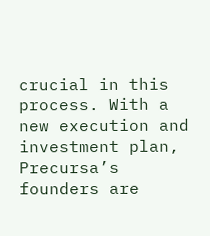crucial in this process. With a new execution and investment plan, Precursa’s founders are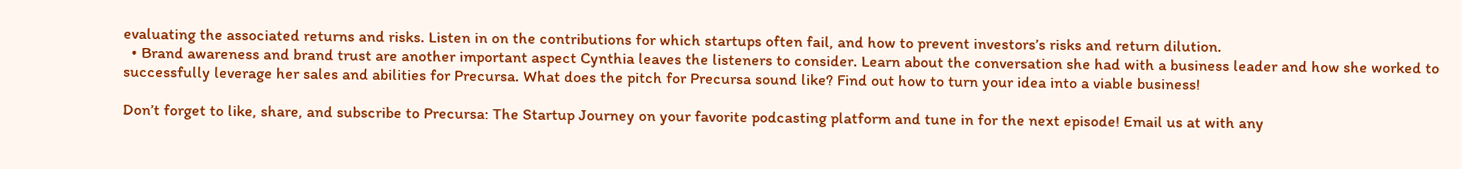evaluating the associated returns and risks. Listen in on the contributions for which startups often fail, and how to prevent investors’s risks and return dilution.
  • Brand awareness and brand trust are another important aspect Cynthia leaves the listeners to consider. Learn about the conversation she had with a business leader and how she worked to successfully leverage her sales and abilities for Precursa. What does the pitch for Precursa sound like? Find out how to turn your idea into a viable business!

Don’t forget to like, share, and subscribe to Precursa: The Startup Journey on your favorite podcasting platform and tune in for the next episode! Email us at with any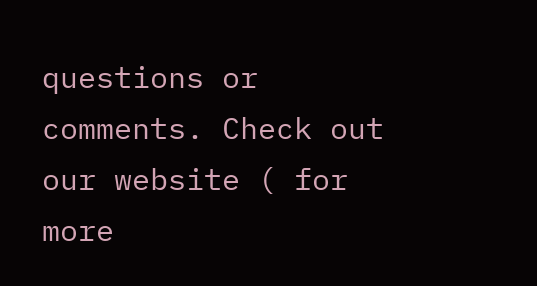questions or comments. Check out our website ( for more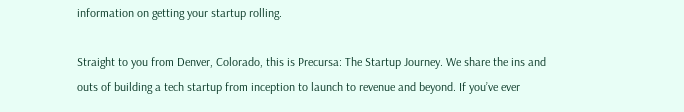information on getting your startup rolling.

Straight to you from Denver, Colorado, this is Precursa: The Startup Journey. We share the ins and outs of building a tech startup from inception to launch to revenue and beyond. If you’ve ever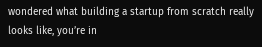wondered what building a startup from scratch really looks like, you’re in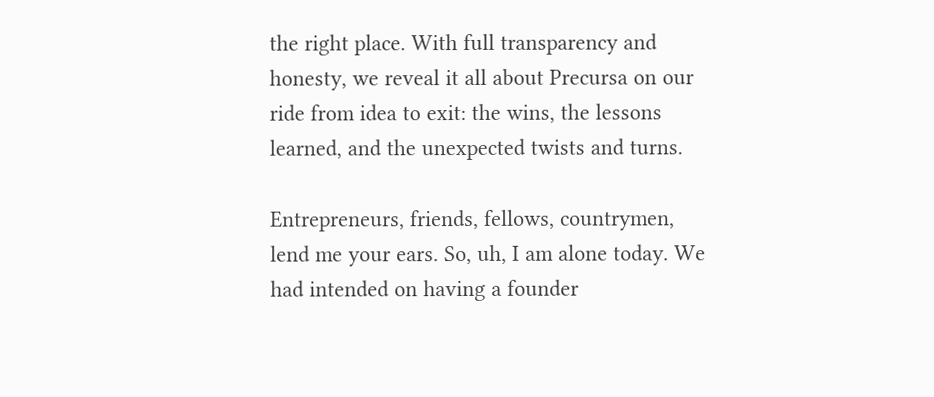the right place. With full transparency and honesty, we reveal it all about Precursa on our ride from idea to exit: the wins, the lessons learned, and the unexpected twists and turns.

Entrepreneurs, friends, fellows, countrymen, lend me your ears. So, uh, I am alone today. We had intended on having a founder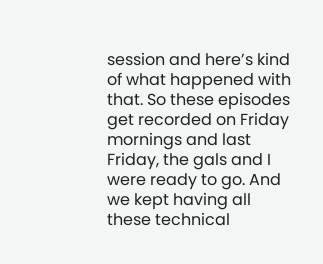session and here’s kind of what happened with that. So these episodes get recorded on Friday mornings and last Friday, the gals and I were ready to go. And we kept having all these technical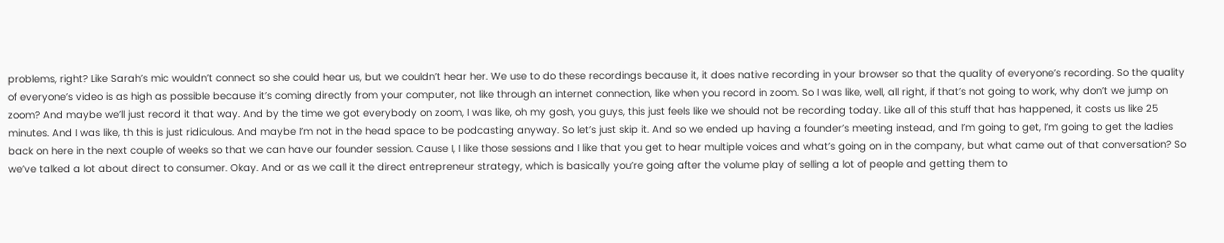problems, right? Like Sarah’s mic wouldn’t connect so she could hear us, but we couldn’t hear her. We use to do these recordings because it, it does native recording in your browser so that the quality of everyone’s recording. So the quality of everyone’s video is as high as possible because it’s coming directly from your computer, not like through an internet connection, like when you record in zoom. So I was like, well, all right, if that’s not going to work, why don’t we jump on zoom? And maybe we’ll just record it that way. And by the time we got everybody on zoom, I was like, oh my gosh, you guys, this just feels like we should not be recording today. Like all of this stuff that has happened, it costs us like 25 minutes. And I was like, th this is just ridiculous. And maybe I’m not in the head space to be podcasting anyway. So let’s just skip it. And so we ended up having a founder’s meeting instead, and I’m going to get, I’m going to get the ladies back on here in the next couple of weeks so that we can have our founder session. Cause I, I like those sessions and I like that you get to hear multiple voices and what’s going on in the company, but what came out of that conversation? So we’ve talked a lot about direct to consumer. Okay. And or as we call it the direct entrepreneur strategy, which is basically you’re going after the volume play of selling a lot of people and getting them to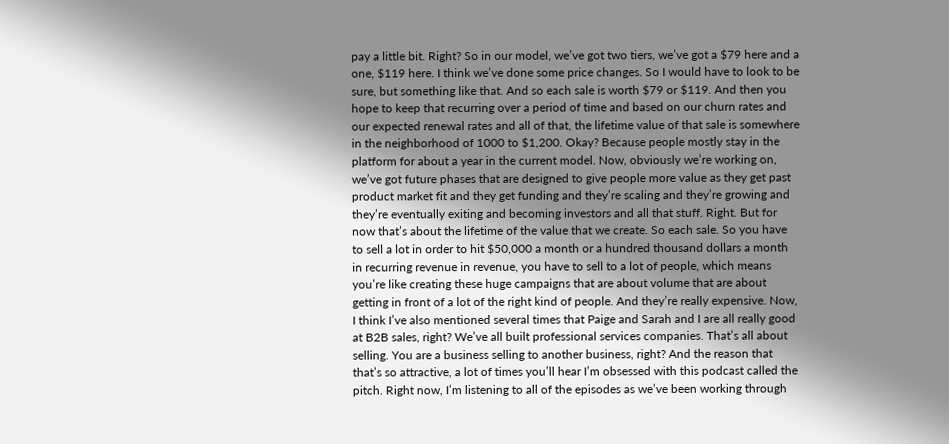pay a little bit. Right? So in our model, we’ve got two tiers, we’ve got a $79 here and a one, $119 here. I think we’ve done some price changes. So I would have to look to be sure, but something like that. And so each sale is worth $79 or $119. And then you hope to keep that recurring over a period of time and based on our churn rates and our expected renewal rates and all of that, the lifetime value of that sale is somewhere in the neighborhood of 1000 to $1,200. Okay? Because people mostly stay in the platform for about a year in the current model. Now, obviously we’re working on, we’ve got future phases that are designed to give people more value as they get past product market fit and they get funding and they’re scaling and they’re growing and they’re eventually exiting and becoming investors and all that stuff. Right. But for now that’s about the lifetime of the value that we create. So each sale. So you have to sell a lot in order to hit $50,000 a month or a hundred thousand dollars a month in recurring revenue in revenue, you have to sell to a lot of people, which means you’re like creating these huge campaigns that are about volume that are about getting in front of a lot of the right kind of people. And they’re really expensive. Now, I think I’ve also mentioned several times that Paige and Sarah and I are all really good at B2B sales, right? We’ve all built professional services companies. That’s all about selling. You are a business selling to another business, right? And the reason that that’s so attractive, a lot of times you’ll hear I’m obsessed with this podcast called the pitch. Right now, I’m listening to all of the episodes as we’ve been working through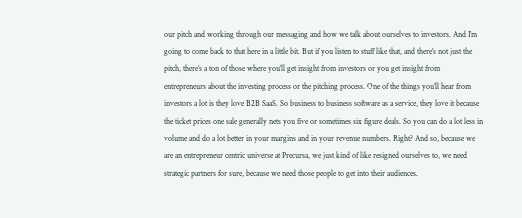our pitch and working through our messaging and how we talk about ourselves to investors. And I’m going to come back to that here in a little bit. But if you listen to stuff like that, and there’s not just the pitch, there’s a ton of those where you’ll get insight from investors or you get insight from entrepreneurs about the investing process or the pitching process. One of the things you’ll hear from investors a lot is they love B2B SaaS. So business to business software as a service, they love it because the ticket prices one sale generally nets you five or sometimes six figure deals. So you can do a lot less in volume and do a lot better in your margins and in your revenue numbers. Right? And so, because we are an entrepreneur centric universe at Precursa, we just kind of like resigned ourselves to, we need strategic partners for sure, because we need those people to get into their audiences.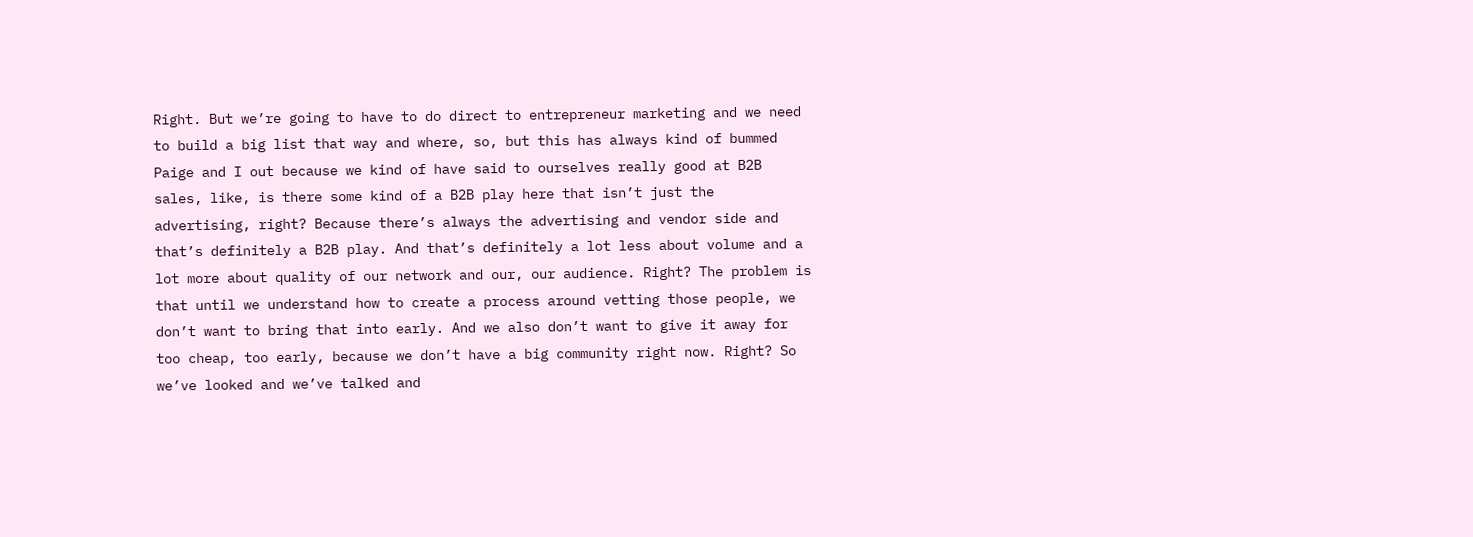Right. But we’re going to have to do direct to entrepreneur marketing and we need to build a big list that way and where, so, but this has always kind of bummed Paige and I out because we kind of have said to ourselves really good at B2B sales, like, is there some kind of a B2B play here that isn’t just the advertising, right? Because there’s always the advertising and vendor side and that’s definitely a B2B play. And that’s definitely a lot less about volume and a lot more about quality of our network and our, our audience. Right? The problem is that until we understand how to create a process around vetting those people, we don’t want to bring that into early. And we also don’t want to give it away for too cheap, too early, because we don’t have a big community right now. Right? So we’ve looked and we’ve talked and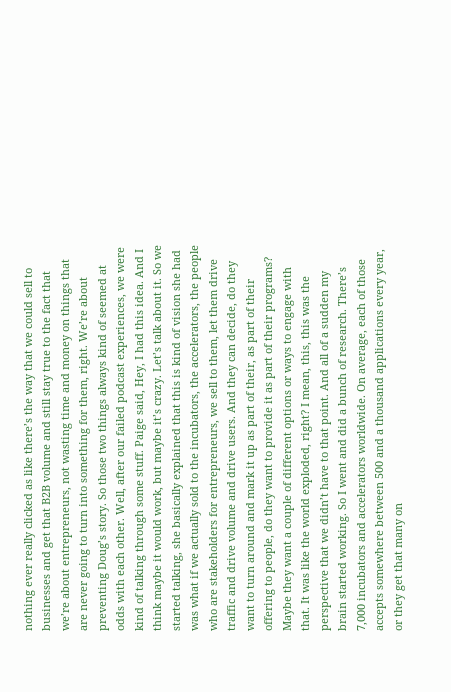nothing ever really clicked as like there’s the way that we could sell to businesses and get that B2B volume and still stay true to the fact that we’re about entrepreneurs, not wasting time and money on things that are never going to turn into something for them, right. We’re about preventing Doug’s story. So those two things always kind of seemed at odds with each other. Well, after our failed podcast experiences, we were kind of talking through some stuff. Paige said, Hey, I had this idea. And I think maybe it would work, but maybe it’s crazy. Let’s talk about it. So we started talking, she basically explained that this is kind of vision she had was what if we actually sold to the incubators, the accelerators, the people who are stakeholders for entrepreneurs, we sell to them, let them drive traffic and drive volume and drive users. And they can decide, do they want to turn around and mark it up as part of their, as part of their offering to people, do they want to provide it as part of their programs? Maybe they want a couple of different options or ways to engage with that. It was like the world exploded, right? I mean, this, this was the perspective that we didn’t have to that point. And all of a sudden my brain started working. So I went and did a bunch of research. There’s 7,000 incubators and accelerators worldwide. On average, each of those accepts somewhere between 500 and a thousand applications every year, or they get that many on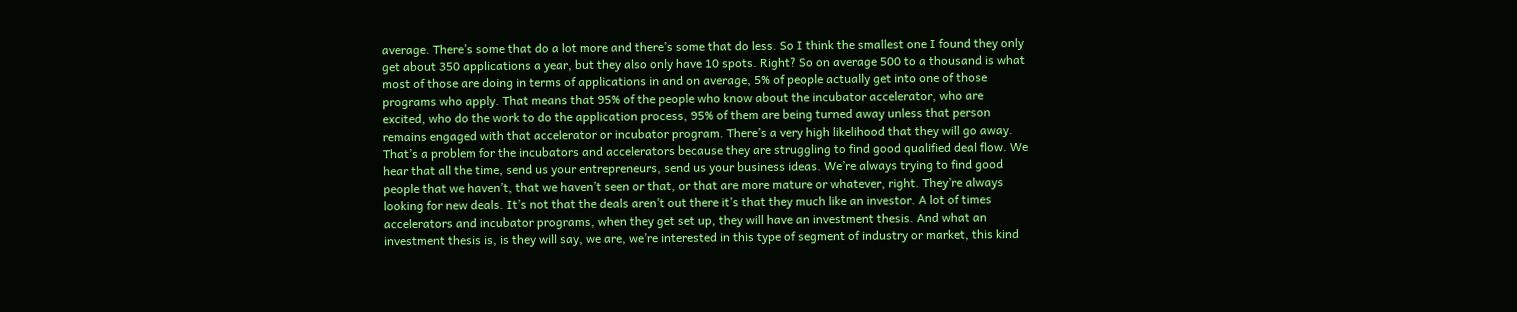average. There’s some that do a lot more and there’s some that do less. So I think the smallest one I found they only get about 350 applications a year, but they also only have 10 spots. Right? So on average 500 to a thousand is what most of those are doing in terms of applications in and on average, 5% of people actually get into one of those programs who apply. That means that 95% of the people who know about the incubator accelerator, who are excited, who do the work to do the application process, 95% of them are being turned away unless that person remains engaged with that accelerator or incubator program. There’s a very high likelihood that they will go away. That’s a problem for the incubators and accelerators because they are struggling to find good qualified deal flow. We hear that all the time, send us your entrepreneurs, send us your business ideas. We’re always trying to find good people that we haven’t, that we haven’t seen or that, or that are more mature or whatever, right. They’re always looking for new deals. It’s not that the deals aren’t out there it’s that they much like an investor. A lot of times accelerators and incubator programs, when they get set up, they will have an investment thesis. And what an investment thesis is, is they will say, we are, we’re interested in this type of segment of industry or market, this kind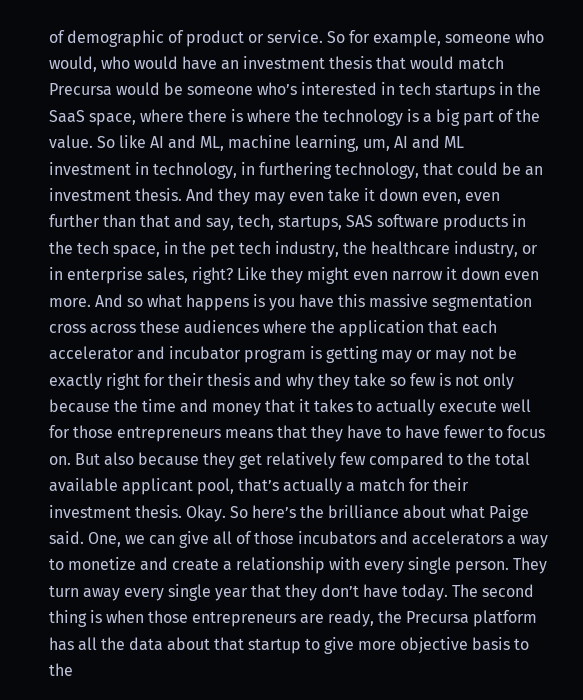of demographic of product or service. So for example, someone who would, who would have an investment thesis that would match Precursa would be someone who’s interested in tech startups in the SaaS space, where there is where the technology is a big part of the value. So like AI and ML, machine learning, um, AI and ML investment in technology, in furthering technology, that could be an investment thesis. And they may even take it down even, even further than that and say, tech, startups, SAS software products in the tech space, in the pet tech industry, the healthcare industry, or in enterprise sales, right? Like they might even narrow it down even more. And so what happens is you have this massive segmentation cross across these audiences where the application that each accelerator and incubator program is getting may or may not be exactly right for their thesis and why they take so few is not only because the time and money that it takes to actually execute well for those entrepreneurs means that they have to have fewer to focus on. But also because they get relatively few compared to the total available applicant pool, that’s actually a match for their investment thesis. Okay. So here’s the brilliance about what Paige said. One, we can give all of those incubators and accelerators a way to monetize and create a relationship with every single person. They turn away every single year that they don’t have today. The second thing is when those entrepreneurs are ready, the Precursa platform has all the data about that startup to give more objective basis to the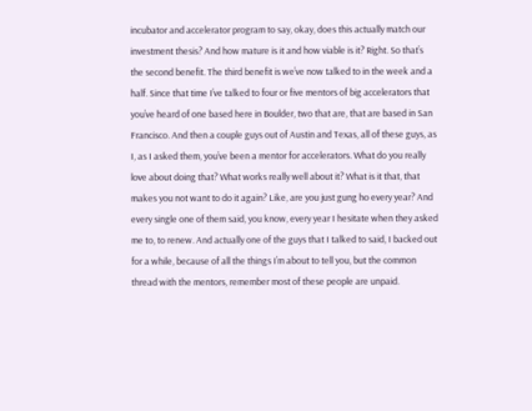incubator and accelerator program to say, okay, does this actually match our investment thesis? And how mature is it and how viable is it? Right. So that’s the second benefit. The third benefit is we’ve now talked to in the week and a half. Since that time I’ve talked to four or five mentors of big accelerators that you’ve heard of one based here in Boulder, two that are, that are based in San Francisco. And then a couple guys out of Austin and Texas, all of these guys, as I, as I asked them, you’ve been a mentor for accelerators. What do you really love about doing that? What works really well about it? What is it that, that makes you not want to do it again? Like, are you just gung ho every year? And every single one of them said, you know, every year I hesitate when they asked me to, to renew. And actually one of the guys that I talked to said, I backed out for a while, because of all the things I’m about to tell you, but the common thread with the mentors, remember most of these people are unpaid.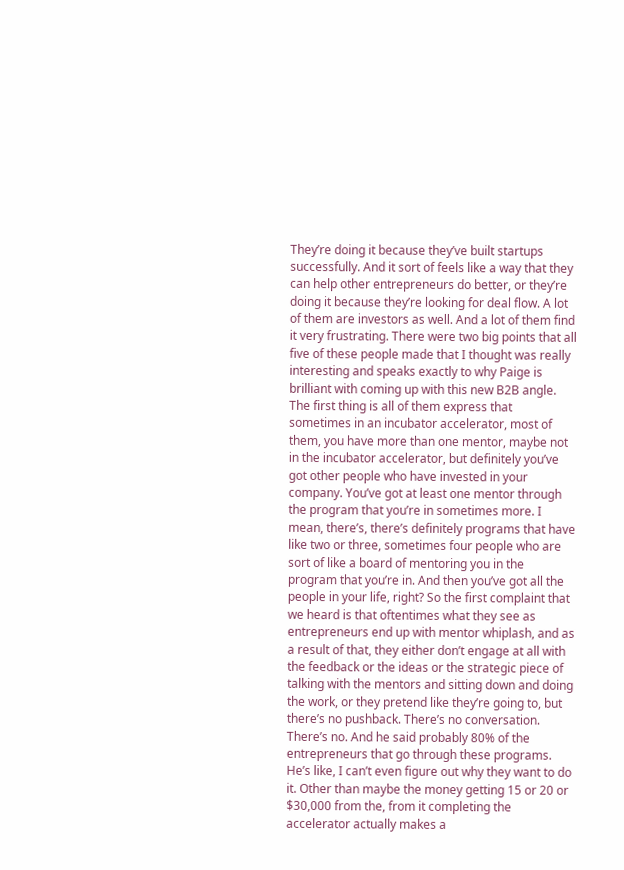They’re doing it because they’ve built startups successfully. And it sort of feels like a way that they can help other entrepreneurs do better, or they’re doing it because they’re looking for deal flow. A lot of them are investors as well. And a lot of them find it very frustrating. There were two big points that all five of these people made that I thought was really interesting and speaks exactly to why Paige is brilliant with coming up with this new B2B angle. The first thing is all of them express that sometimes in an incubator accelerator, most of them, you have more than one mentor, maybe not in the incubator accelerator, but definitely you’ve got other people who have invested in your company. You’ve got at least one mentor through the program that you’re in sometimes more. I mean, there’s, there’s definitely programs that have like two or three, sometimes four people who are sort of like a board of mentoring you in the program that you’re in. And then you’ve got all the people in your life, right? So the first complaint that we heard is that oftentimes what they see as entrepreneurs end up with mentor whiplash, and as a result of that, they either don’t engage at all with the feedback or the ideas or the strategic piece of talking with the mentors and sitting down and doing the work, or they pretend like they’re going to, but there’s no pushback. There’s no conversation. There’s no. And he said probably 80% of the entrepreneurs that go through these programs. He’s like, I can’t even figure out why they want to do it. Other than maybe the money getting 15 or 20 or $30,000 from the, from it completing the accelerator actually makes a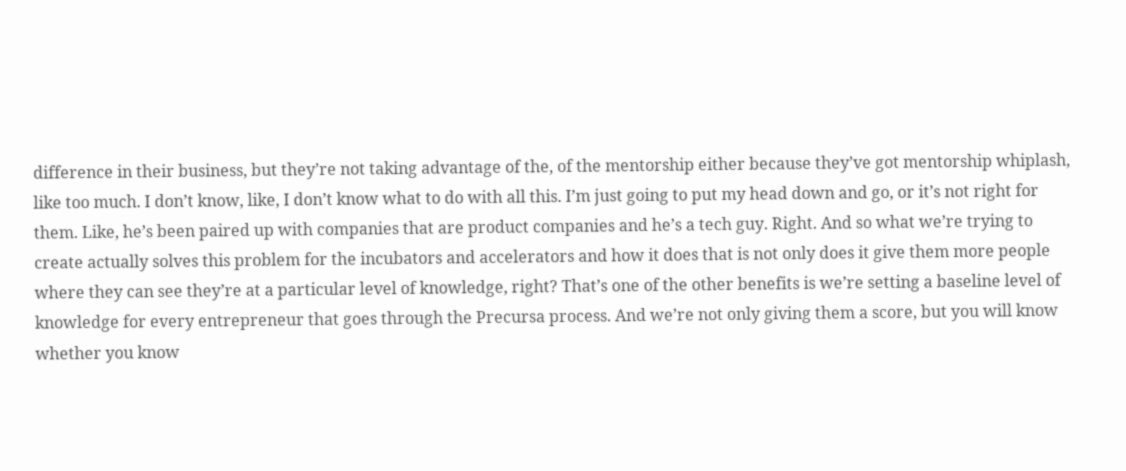difference in their business, but they’re not taking advantage of the, of the mentorship either because they’ve got mentorship whiplash, like too much. I don’t know, like, I don’t know what to do with all this. I’m just going to put my head down and go, or it’s not right for them. Like, he’s been paired up with companies that are product companies and he’s a tech guy. Right. And so what we’re trying to create actually solves this problem for the incubators and accelerators and how it does that is not only does it give them more people where they can see they’re at a particular level of knowledge, right? That’s one of the other benefits is we’re setting a baseline level of knowledge for every entrepreneur that goes through the Precursa process. And we’re not only giving them a score, but you will know whether you know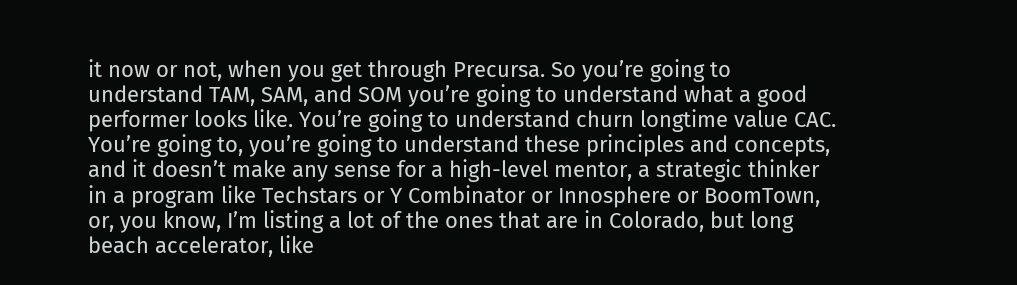it now or not, when you get through Precursa. So you’re going to understand TAM, SAM, and SOM you’re going to understand what a good performer looks like. You’re going to understand churn longtime value CAC. You’re going to, you’re going to understand these principles and concepts, and it doesn’t make any sense for a high-level mentor, a strategic thinker in a program like Techstars or Y Combinator or Innosphere or BoomTown, or, you know, I’m listing a lot of the ones that are in Colorado, but long beach accelerator, like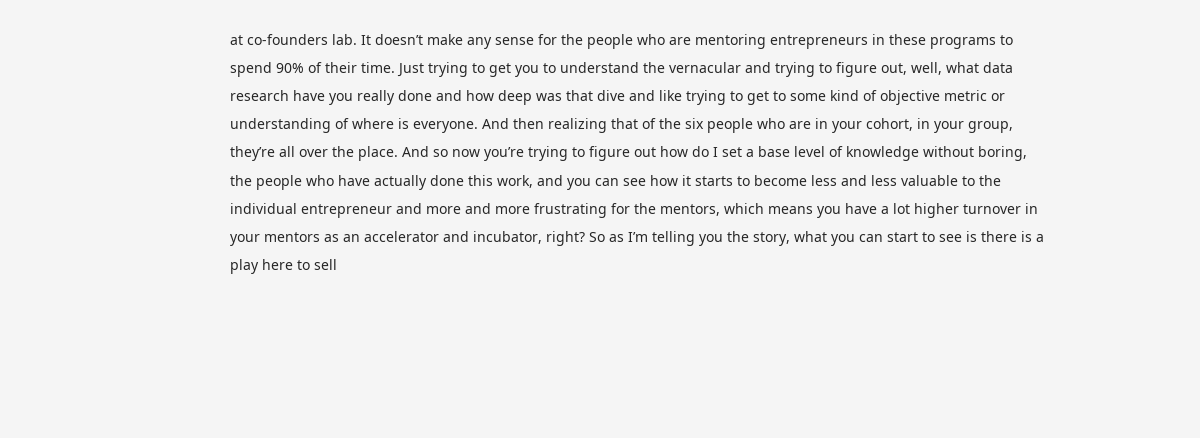at co-founders lab. It doesn’t make any sense for the people who are mentoring entrepreneurs in these programs to spend 90% of their time. Just trying to get you to understand the vernacular and trying to figure out, well, what data research have you really done and how deep was that dive and like trying to get to some kind of objective metric or understanding of where is everyone. And then realizing that of the six people who are in your cohort, in your group, they’re all over the place. And so now you’re trying to figure out how do I set a base level of knowledge without boring, the people who have actually done this work, and you can see how it starts to become less and less valuable to the individual entrepreneur and more and more frustrating for the mentors, which means you have a lot higher turnover in your mentors as an accelerator and incubator, right? So as I’m telling you the story, what you can start to see is there is a play here to sell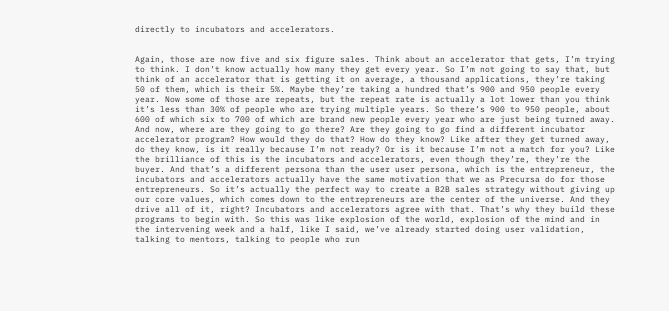directly to incubators and accelerators.


Again, those are now five and six figure sales. Think about an accelerator that gets, I’m trying to think. I don’t know actually how many they get every year. So I’m not going to say that, but think of an accelerator that is getting it on average, a thousand applications, they’re taking 50 of them, which is their 5%. Maybe they’re taking a hundred that’s 900 and 950 people every year. Now some of those are repeats, but the repeat rate is actually a lot lower than you think it’s less than 30% of people who are trying multiple years. So there’s 900 to 950 people, about 600 of which six to 700 of which are brand new people every year who are just being turned away. And now, where are they going to go there? Are they going to go find a different incubator accelerator program? How would they do that? How do they know? Like after they get turned away, do they know, is it really because I’m not ready? Or is it because I’m not a match for you? Like the brilliance of this is the incubators and accelerators, even though they’re, they’re the buyer. And that’s a different persona than the user user persona, which is the entrepreneur, the incubators and accelerators actually have the same motivation that we as Precursa do for those entrepreneurs. So it’s actually the perfect way to create a B2B sales strategy without giving up our core values, which comes down to the entrepreneurs are the center of the universe. And they drive all of it, right? Incubators and accelerators agree with that. That’s why they build these programs to begin with. So this was like explosion of the world, explosion of the mind and in the intervening week and a half, like I said, we’ve already started doing user validation, talking to mentors, talking to people who run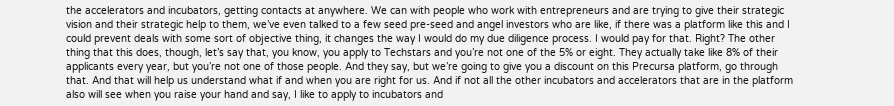the accelerators and incubators, getting contacts at anywhere. We can with people who work with entrepreneurs and are trying to give their strategic vision and their strategic help to them, we’ve even talked to a few seed pre-seed and angel investors who are like, if there was a platform like this and I could prevent deals with some sort of objective thing, it changes the way I would do my due diligence process. I would pay for that. Right? The other thing that this does, though, let’s say that, you know, you apply to Techstars and you’re not one of the 5% or eight. They actually take like 8% of their applicants every year, but you’re not one of those people. And they say, but we’re going to give you a discount on this Precursa platform, go through that. And that will help us understand what if and when you are right for us. And if not all the other incubators and accelerators that are in the platform also will see when you raise your hand and say, I like to apply to incubators and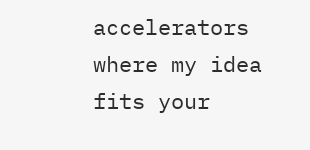accelerators where my idea fits your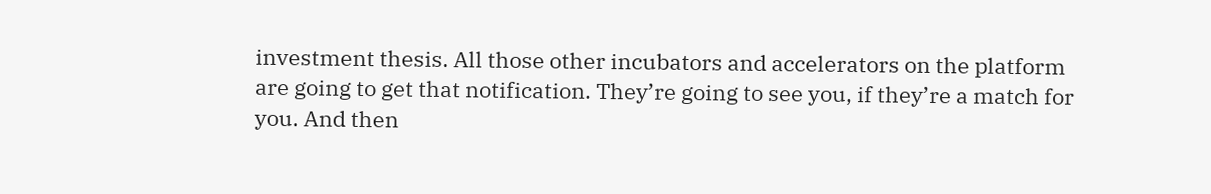investment thesis. All those other incubators and accelerators on the platform are going to get that notification. They’re going to see you, if they’re a match for you. And then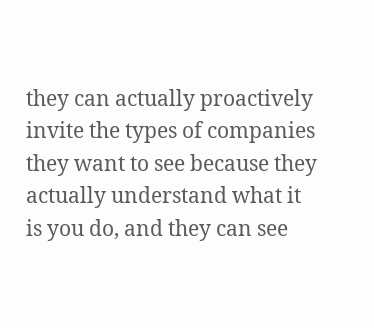they can actually proactively invite the types of companies they want to see because they actually understand what it is you do, and they can see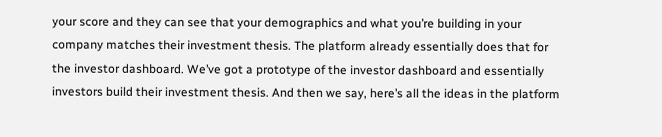your score and they can see that your demographics and what you’re building in your company matches their investment thesis. The platform already essentially does that for the investor dashboard. We’ve got a prototype of the investor dashboard and essentially investors build their investment thesis. And then we say, here’s all the ideas in the platform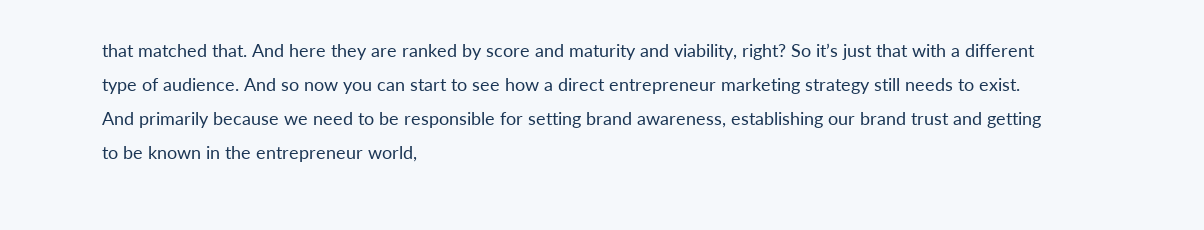that matched that. And here they are ranked by score and maturity and viability, right? So it’s just that with a different type of audience. And so now you can start to see how a direct entrepreneur marketing strategy still needs to exist. And primarily because we need to be responsible for setting brand awareness, establishing our brand trust and getting to be known in the entrepreneur world,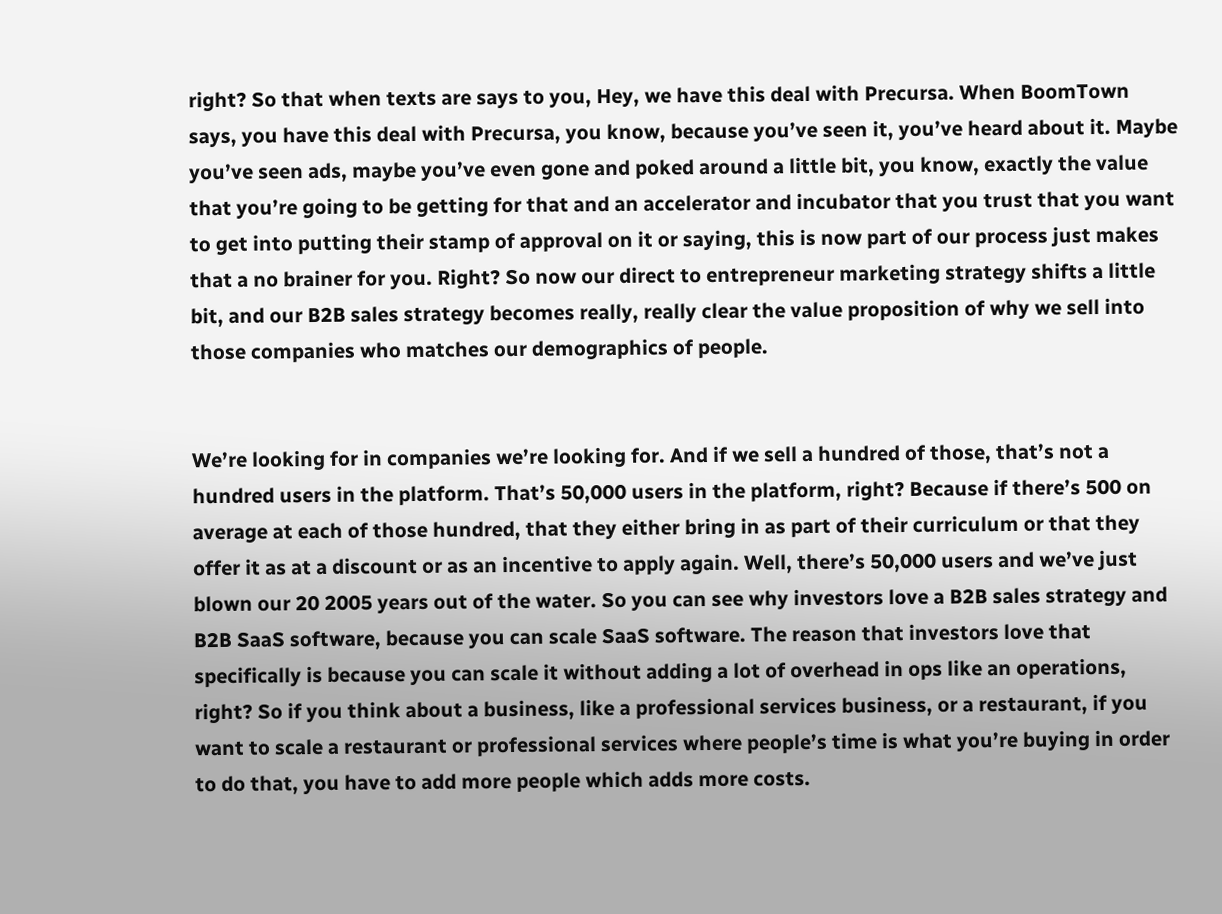right? So that when texts are says to you, Hey, we have this deal with Precursa. When BoomTown says, you have this deal with Precursa, you know, because you’ve seen it, you’ve heard about it. Maybe you’ve seen ads, maybe you’ve even gone and poked around a little bit, you know, exactly the value that you’re going to be getting for that and an accelerator and incubator that you trust that you want to get into putting their stamp of approval on it or saying, this is now part of our process just makes that a no brainer for you. Right? So now our direct to entrepreneur marketing strategy shifts a little bit, and our B2B sales strategy becomes really, really clear the value proposition of why we sell into those companies who matches our demographics of people.


We’re looking for in companies we’re looking for. And if we sell a hundred of those, that’s not a hundred users in the platform. That’s 50,000 users in the platform, right? Because if there’s 500 on average at each of those hundred, that they either bring in as part of their curriculum or that they offer it as at a discount or as an incentive to apply again. Well, there’s 50,000 users and we’ve just blown our 20 2005 years out of the water. So you can see why investors love a B2B sales strategy and B2B SaaS software, because you can scale SaaS software. The reason that investors love that specifically is because you can scale it without adding a lot of overhead in ops like an operations, right? So if you think about a business, like a professional services business, or a restaurant, if you want to scale a restaurant or professional services where people’s time is what you’re buying in order to do that, you have to add more people which adds more costs.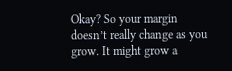Okay? So your margin doesn’t really change as you grow. It might grow a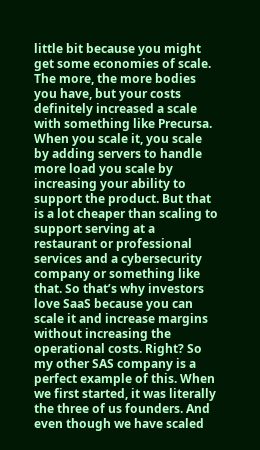little bit because you might get some economies of scale. The more, the more bodies you have, but your costs definitely increased a scale with something like Precursa. When you scale it, you scale by adding servers to handle more load you scale by increasing your ability to support the product. But that is a lot cheaper than scaling to support serving at a restaurant or professional services and a cybersecurity company or something like that. So that’s why investors love SaaS because you can scale it and increase margins without increasing the operational costs. Right? So my other SAS company is a perfect example of this. When we first started, it was literally the three of us founders. And even though we have scaled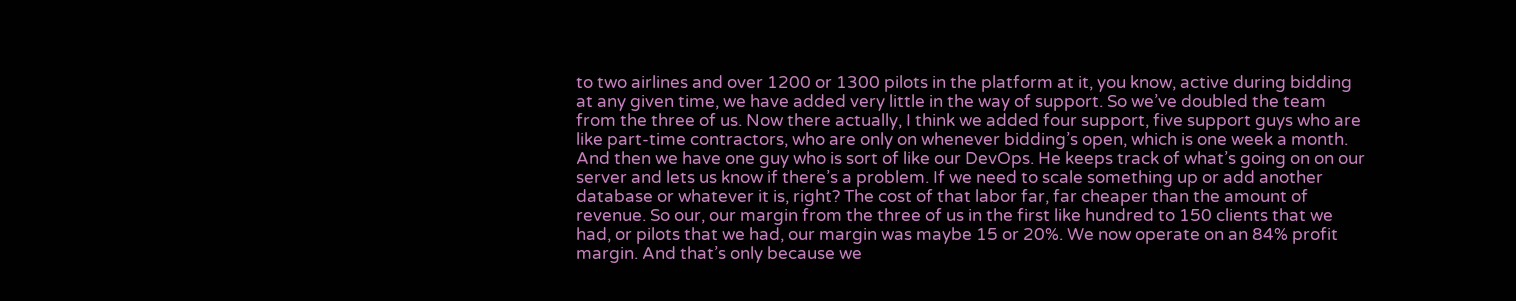to two airlines and over 1200 or 1300 pilots in the platform at it, you know, active during bidding at any given time, we have added very little in the way of support. So we’ve doubled the team from the three of us. Now there actually, I think we added four support, five support guys who are like part-time contractors, who are only on whenever bidding’s open, which is one week a month. And then we have one guy who is sort of like our DevOps. He keeps track of what’s going on on our server and lets us know if there’s a problem. If we need to scale something up or add another database or whatever it is, right? The cost of that labor far, far cheaper than the amount of revenue. So our, our margin from the three of us in the first like hundred to 150 clients that we had, or pilots that we had, our margin was maybe 15 or 20%. We now operate on an 84% profit margin. And that’s only because we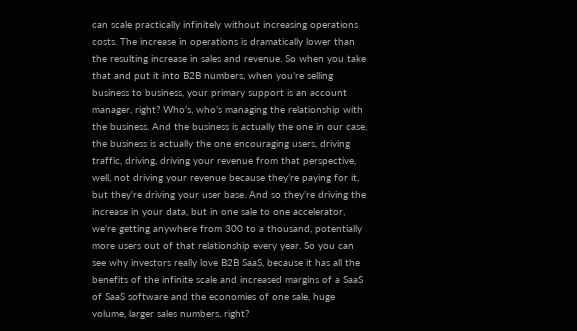can scale practically infinitely without increasing operations costs. The increase in operations is dramatically lower than the resulting increase in sales and revenue. So when you take that and put it into B2B numbers, when you’re selling business to business, your primary support is an account manager, right? Who’s, who’s managing the relationship with the business. And the business is actually the one in our case, the business is actually the one encouraging users, driving traffic, driving, driving your revenue from that perspective, well, not driving your revenue because they’re paying for it, but they’re driving your user base. And so they’re driving the increase in your data, but in one sale to one accelerator, we’re getting anywhere from 300 to a thousand, potentially more users out of that relationship every year. So you can see why investors really love B2B SaaS, because it has all the benefits of the infinite scale and increased margins of a SaaS of SaaS software and the economies of one sale, huge volume, larger sales numbers, right?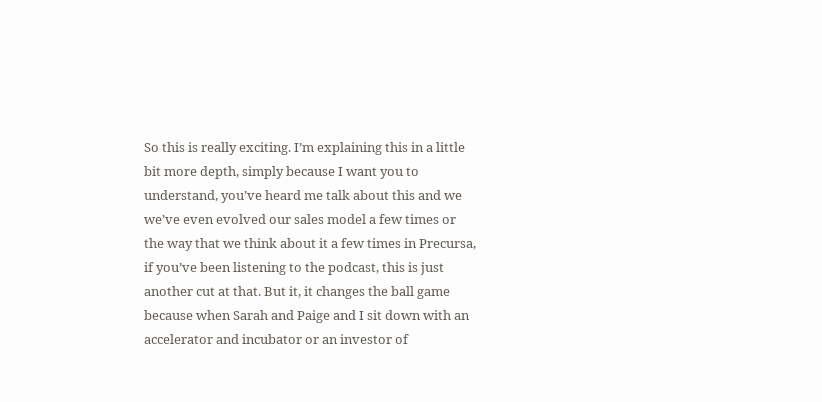So this is really exciting. I’m explaining this in a little bit more depth, simply because I want you to understand, you’ve heard me talk about this and we we’ve even evolved our sales model a few times or the way that we think about it a few times in Precursa, if you’ve been listening to the podcast, this is just another cut at that. But it, it changes the ball game because when Sarah and Paige and I sit down with an accelerator and incubator or an investor of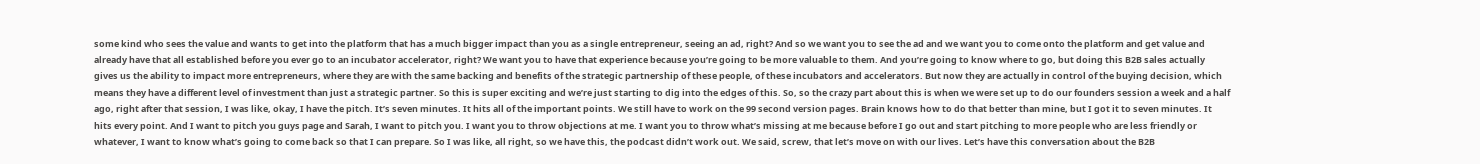some kind who sees the value and wants to get into the platform that has a much bigger impact than you as a single entrepreneur, seeing an ad, right? And so we want you to see the ad and we want you to come onto the platform and get value and already have that all established before you ever go to an incubator accelerator, right? We want you to have that experience because you’re going to be more valuable to them. And you’re going to know where to go, but doing this B2B sales actually gives us the ability to impact more entrepreneurs, where they are with the same backing and benefits of the strategic partnership of these people, of these incubators and accelerators. But now they are actually in control of the buying decision, which means they have a different level of investment than just a strategic partner. So this is super exciting and we’re just starting to dig into the edges of this. So, so the crazy part about this is when we were set up to do our founders session a week and a half ago, right after that session, I was like, okay, I have the pitch. It’s seven minutes. It hits all of the important points. We still have to work on the 99 second version pages. Brain knows how to do that better than mine, but I got it to seven minutes. It hits every point. And I want to pitch you guys page and Sarah, I want to pitch you. I want you to throw objections at me. I want you to throw what’s missing at me because before I go out and start pitching to more people who are less friendly or whatever, I want to know what’s going to come back so that I can prepare. So I was like, all right, so we have this, the podcast didn’t work out. We said, screw, that let’s move on with our lives. Let’s have this conversation about the B2B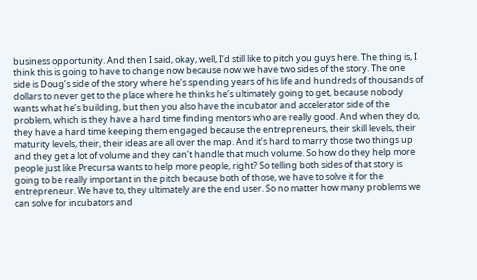business opportunity. And then I said, okay, well, I’d still like to pitch you guys here. The thing is, I think this is going to have to change now because now we have two sides of the story. The one side is Doug’s side of the story where he’s spending years of his life and hundreds of thousands of dollars to never get to the place where he thinks he’s ultimately going to get, because nobody wants what he’s building, but then you also have the incubator and accelerator side of the problem, which is they have a hard time finding mentors who are really good. And when they do, they have a hard time keeping them engaged because the entrepreneurs, their skill levels, their maturity levels, their, their ideas are all over the map. And it’s hard to marry those two things up and they get a lot of volume and they can’t handle that much volume. So how do they help more people just like Precursa wants to help more people, right? So telling both sides of that story is going to be really important in the pitch because both of those, we have to solve it for the entrepreneur. We have to, they ultimately are the end user. So no matter how many problems we can solve for incubators and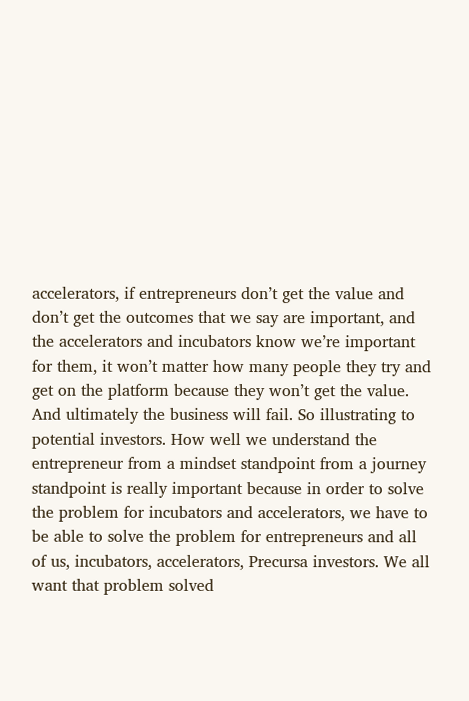accelerators, if entrepreneurs don’t get the value and don’t get the outcomes that we say are important, and the accelerators and incubators know we’re important for them, it won’t matter how many people they try and get on the platform because they won’t get the value. And ultimately the business will fail. So illustrating to potential investors. How well we understand the entrepreneur from a mindset standpoint from a journey standpoint is really important because in order to solve the problem for incubators and accelerators, we have to be able to solve the problem for entrepreneurs and all of us, incubators, accelerators, Precursa investors. We all want that problem solved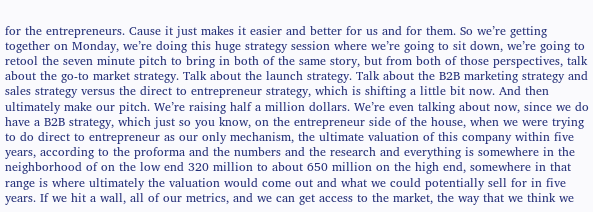for the entrepreneurs. Cause it just makes it easier and better for us and for them. So we’re getting together on Monday, we’re doing this huge strategy session where we’re going to sit down, we’re going to retool the seven minute pitch to bring in both of the same story, but from both of those perspectives, talk about the go-to market strategy. Talk about the launch strategy. Talk about the B2B marketing strategy and sales strategy versus the direct to entrepreneur strategy, which is shifting a little bit now. And then ultimately make our pitch. We’re raising half a million dollars. We’re even talking about now, since we do have a B2B strategy, which just so you know, on the entrepreneur side of the house, when we were trying to do direct to entrepreneur as our only mechanism, the ultimate valuation of this company within five years, according to the proforma and the numbers and the research and everything is somewhere in the neighborhood of on the low end 320 million to about 650 million on the high end, somewhere in that range is where ultimately the valuation would come out and what we could potentially sell for in five years. If we hit a wall, all of our metrics, and we can get access to the market, the way that we think we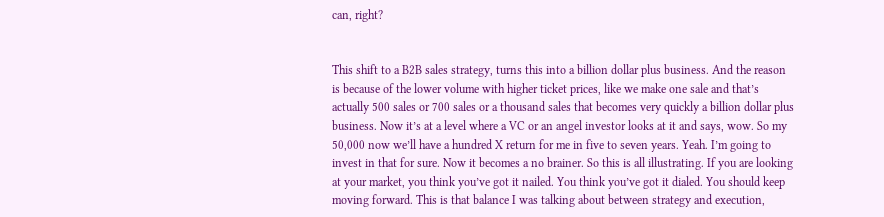can, right?


This shift to a B2B sales strategy, turns this into a billion dollar plus business. And the reason is because of the lower volume with higher ticket prices, like we make one sale and that’s actually 500 sales or 700 sales or a thousand sales that becomes very quickly a billion dollar plus business. Now it’s at a level where a VC or an angel investor looks at it and says, wow. So my 50,000 now we’ll have a hundred X return for me in five to seven years. Yeah. I’m going to invest in that for sure. Now it becomes a no brainer. So this is all illustrating. If you are looking at your market, you think you’ve got it nailed. You think you’ve got it dialed. You should keep moving forward. This is that balance I was talking about between strategy and execution,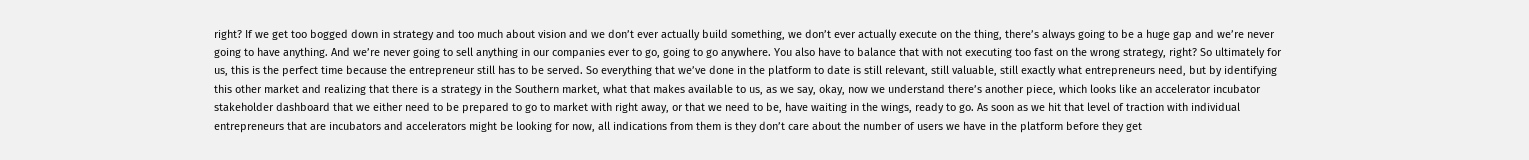right? If we get too bogged down in strategy and too much about vision and we don’t ever actually build something, we don’t ever actually execute on the thing, there’s always going to be a huge gap and we’re never going to have anything. And we’re never going to sell anything in our companies ever to go, going to go anywhere. You also have to balance that with not executing too fast on the wrong strategy, right? So ultimately for us, this is the perfect time because the entrepreneur still has to be served. So everything that we’ve done in the platform to date is still relevant, still valuable, still exactly what entrepreneurs need, but by identifying this other market and realizing that there is a strategy in the Southern market, what that makes available to us, as we say, okay, now we understand there’s another piece, which looks like an accelerator incubator stakeholder dashboard that we either need to be prepared to go to market with right away, or that we need to be, have waiting in the wings, ready to go. As soon as we hit that level of traction with individual entrepreneurs that are incubators and accelerators might be looking for now, all indications from them is they don’t care about the number of users we have in the platform before they get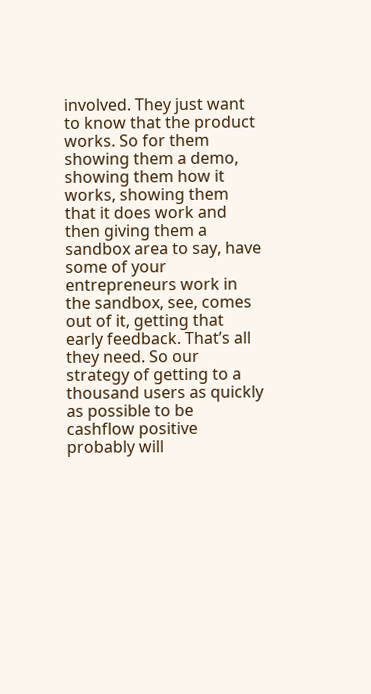involved. They just want to know that the product works. So for them showing them a demo, showing them how it works, showing them that it does work and then giving them a sandbox area to say, have some of your entrepreneurs work in the sandbox, see, comes out of it, getting that early feedback. That’s all they need. So our strategy of getting to a thousand users as quickly as possible to be cashflow positive probably will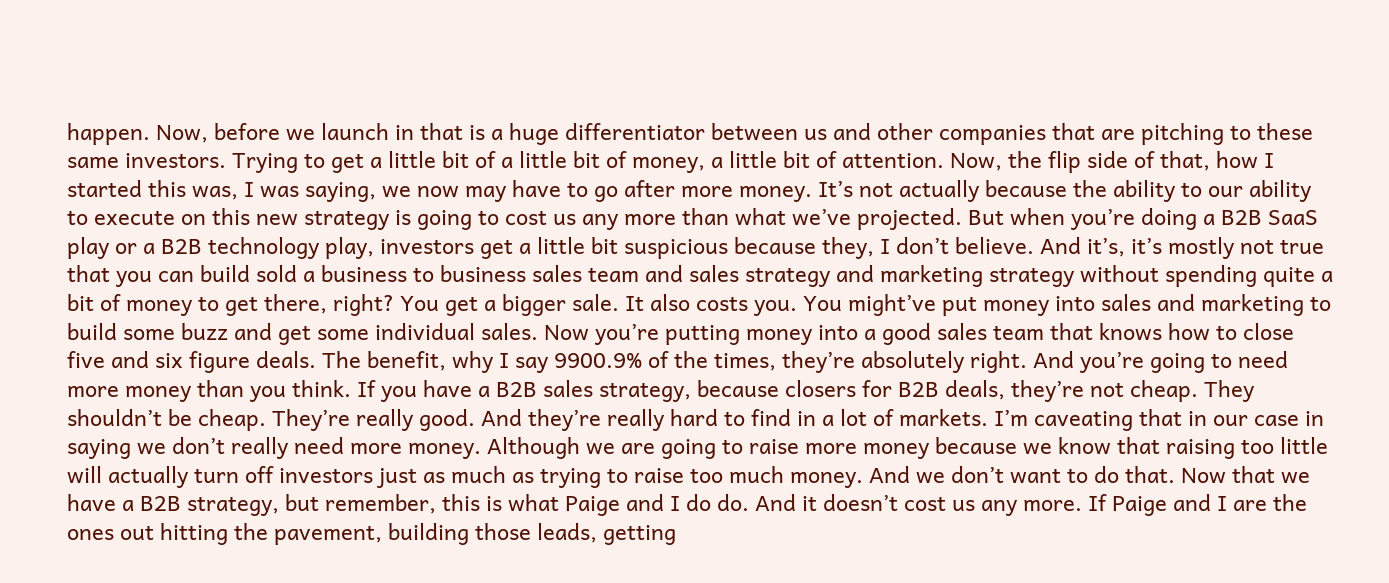happen. Now, before we launch in that is a huge differentiator between us and other companies that are pitching to these same investors. Trying to get a little bit of a little bit of money, a little bit of attention. Now, the flip side of that, how I started this was, I was saying, we now may have to go after more money. It’s not actually because the ability to our ability to execute on this new strategy is going to cost us any more than what we’ve projected. But when you’re doing a B2B SaaS play or a B2B technology play, investors get a little bit suspicious because they, I don’t believe. And it’s, it’s mostly not true that you can build sold a business to business sales team and sales strategy and marketing strategy without spending quite a bit of money to get there, right? You get a bigger sale. It also costs you. You might’ve put money into sales and marketing to build some buzz and get some individual sales. Now you’re putting money into a good sales team that knows how to close five and six figure deals. The benefit, why I say 9900.9% of the times, they’re absolutely right. And you’re going to need more money than you think. If you have a B2B sales strategy, because closers for B2B deals, they’re not cheap. They shouldn’t be cheap. They’re really good. And they’re really hard to find in a lot of markets. I’m caveating that in our case in saying we don’t really need more money. Although we are going to raise more money because we know that raising too little will actually turn off investors just as much as trying to raise too much money. And we don’t want to do that. Now that we have a B2B strategy, but remember, this is what Paige and I do do. And it doesn’t cost us any more. If Paige and I are the ones out hitting the pavement, building those leads, getting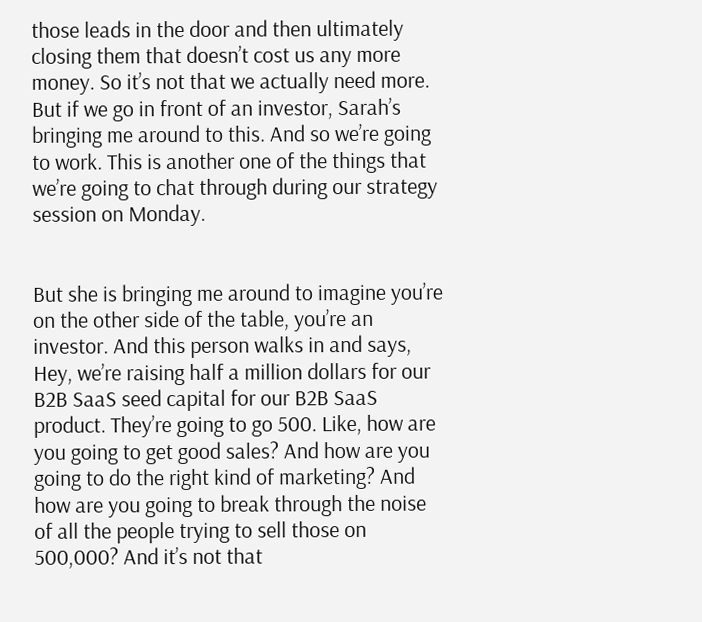those leads in the door and then ultimately closing them that doesn’t cost us any more money. So it’s not that we actually need more. But if we go in front of an investor, Sarah’s bringing me around to this. And so we’re going to work. This is another one of the things that we’re going to chat through during our strategy session on Monday.


But she is bringing me around to imagine you’re on the other side of the table, you’re an investor. And this person walks in and says, Hey, we’re raising half a million dollars for our B2B SaaS seed capital for our B2B SaaS product. They’re going to go 500. Like, how are you going to get good sales? And how are you going to do the right kind of marketing? And how are you going to break through the noise of all the people trying to sell those on 500,000? And it’s not that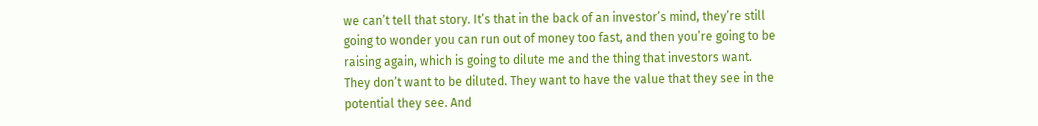we can’t tell that story. It’s that in the back of an investor’s mind, they’re still going to wonder you can run out of money too fast, and then you’re going to be raising again, which is going to dilute me and the thing that investors want. They don’t want to be diluted. They want to have the value that they see in the potential they see. And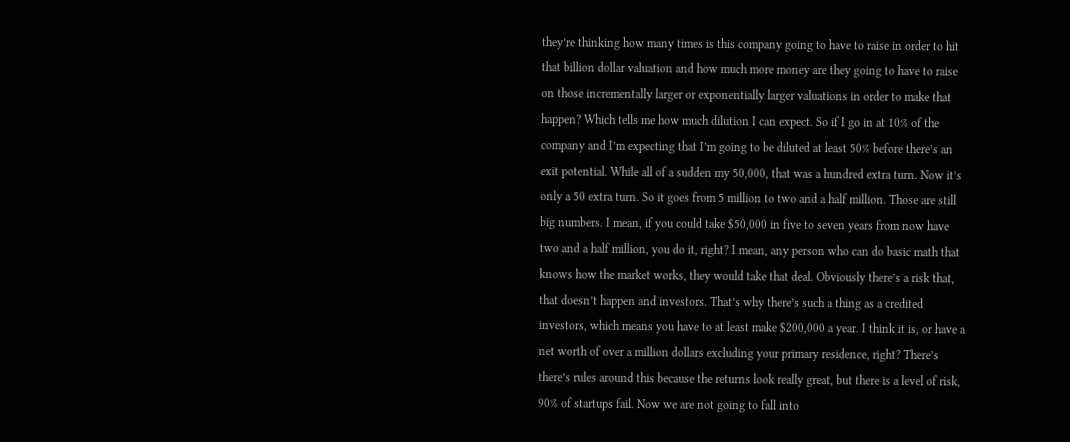they’re thinking how many times is this company going to have to raise in order to hit that billion dollar valuation and how much more money are they going to have to raise on those incrementally larger or exponentially larger valuations in order to make that happen? Which tells me how much dilution I can expect. So if I go in at 10% of the company and I’m expecting that I’m going to be diluted at least 50% before there’s an exit potential. While all of a sudden my 50,000, that was a hundred extra turn. Now it’s only a 50 extra turn. So it goes from 5 million to two and a half million. Those are still big numbers. I mean, if you could take $50,000 in five to seven years from now have two and a half million, you do it, right? I mean, any person who can do basic math that knows how the market works, they would take that deal. Obviously there’s a risk that, that doesn’t happen and investors. That’s why there’s such a thing as a credited investors, which means you have to at least make $200,000 a year. I think it is, or have a net worth of over a million dollars excluding your primary residence, right? There’s there’s rules around this because the returns look really great, but there is a level of risk, 90% of startups fail. Now we are not going to fall into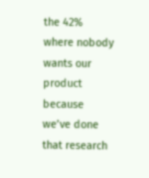the 42% where nobody wants our product because we’ve done that research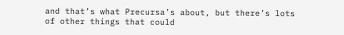and that’s what Precursa’s about, but there’s lots of other things that could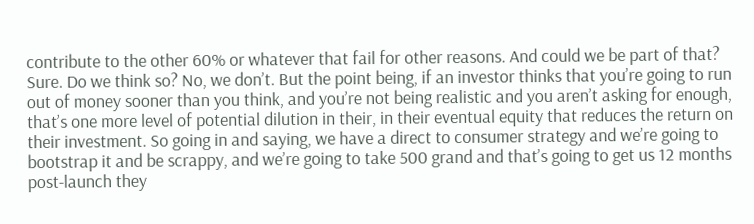contribute to the other 60% or whatever that fail for other reasons. And could we be part of that? Sure. Do we think so? No, we don’t. But the point being, if an investor thinks that you’re going to run out of money sooner than you think, and you’re not being realistic and you aren’t asking for enough, that’s one more level of potential dilution in their, in their eventual equity that reduces the return on their investment. So going in and saying, we have a direct to consumer strategy and we’re going to bootstrap it and be scrappy, and we’re going to take 500 grand and that’s going to get us 12 months post-launch they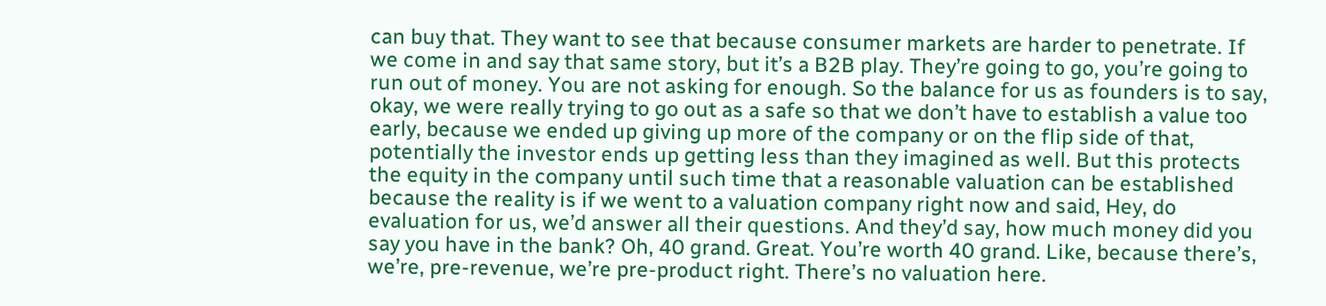can buy that. They want to see that because consumer markets are harder to penetrate. If we come in and say that same story, but it’s a B2B play. They’re going to go, you’re going to run out of money. You are not asking for enough. So the balance for us as founders is to say, okay, we were really trying to go out as a safe so that we don’t have to establish a value too early, because we ended up giving up more of the company or on the flip side of that, potentially the investor ends up getting less than they imagined as well. But this protects the equity in the company until such time that a reasonable valuation can be established because the reality is if we went to a valuation company right now and said, Hey, do evaluation for us, we’d answer all their questions. And they’d say, how much money did you say you have in the bank? Oh, 40 grand. Great. You’re worth 40 grand. Like, because there’s, we’re, pre-revenue, we’re pre-product right. There’s no valuation here.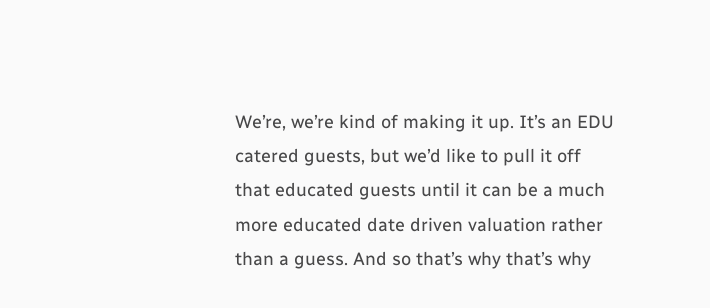We’re, we’re kind of making it up. It’s an EDU catered guests, but we’d like to pull it off that educated guests until it can be a much more educated date driven valuation rather than a guess. And so that’s why that’s why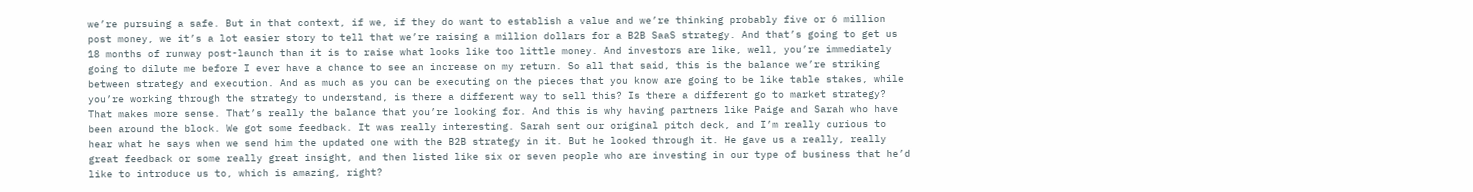we’re pursuing a safe. But in that context, if we, if they do want to establish a value and we’re thinking probably five or 6 million post money, we it’s a lot easier story to tell that we’re raising a million dollars for a B2B SaaS strategy. And that’s going to get us 18 months of runway post-launch than it is to raise what looks like too little money. And investors are like, well, you’re immediately going to dilute me before I ever have a chance to see an increase on my return. So all that said, this is the balance we’re striking between strategy and execution. And as much as you can be executing on the pieces that you know are going to be like table stakes, while you’re working through the strategy to understand, is there a different way to sell this? Is there a different go to market strategy? That makes more sense. That’s really the balance that you’re looking for. And this is why having partners like Paige and Sarah who have been around the block. We got some feedback. It was really interesting. Sarah sent our original pitch deck, and I’m really curious to hear what he says when we send him the updated one with the B2B strategy in it. But he looked through it. He gave us a really, really great feedback or some really great insight, and then listed like six or seven people who are investing in our type of business that he’d like to introduce us to, which is amazing, right?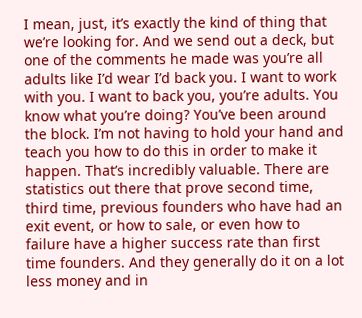I mean, just, it’s exactly the kind of thing that we’re looking for. And we send out a deck, but one of the comments he made was you’re all adults like I’d wear I’d back you. I want to work with you. I want to back you, you’re adults. You know what you’re doing? You’ve been around the block. I’m not having to hold your hand and teach you how to do this in order to make it happen. That’s incredibly valuable. There are statistics out there that prove second time, third time, previous founders who have had an exit event, or how to sale, or even how to failure have a higher success rate than first time founders. And they generally do it on a lot less money and in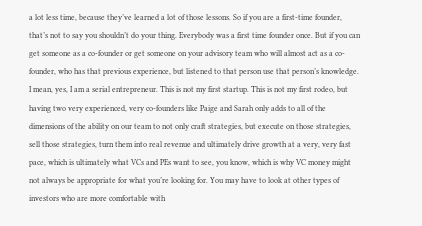a lot less time, because they’ve learned a lot of those lessons. So if you are a first-time founder, that’s not to say you shouldn’t do your thing. Everybody was a first time founder once. But if you can get someone as a co-founder or get someone on your advisory team who will almost act as a co-founder, who has that previous experience, but listened to that person use that person’s knowledge. I mean, yes, I am a serial entrepreneur. This is not my first startup. This is not my first rodeo, but having two very experienced, very co-founders like Paige and Sarah only adds to all of the dimensions of the ability on our team to not only craft strategies, but execute on those strategies, sell those strategies, turn them into real revenue and ultimately drive growth at a very, very fast pace, which is ultimately what VCs and PEs want to see, you know, which is why VC money might not always be appropriate for what you’re looking for. You may have to look at other types of investors who are more comfortable with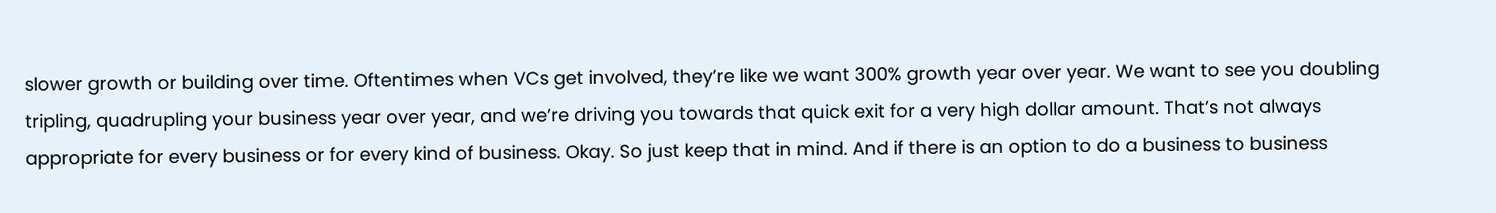slower growth or building over time. Oftentimes when VCs get involved, they’re like we want 300% growth year over year. We want to see you doubling tripling, quadrupling your business year over year, and we’re driving you towards that quick exit for a very high dollar amount. That’s not always appropriate for every business or for every kind of business. Okay. So just keep that in mind. And if there is an option to do a business to business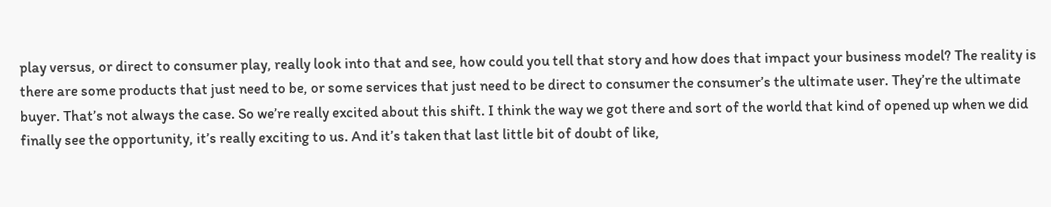play versus, or direct to consumer play, really look into that and see, how could you tell that story and how does that impact your business model? The reality is there are some products that just need to be, or some services that just need to be direct to consumer the consumer’s the ultimate user. They’re the ultimate buyer. That’s not always the case. So we’re really excited about this shift. I think the way we got there and sort of the world that kind of opened up when we did finally see the opportunity, it’s really exciting to us. And it’s taken that last little bit of doubt of like,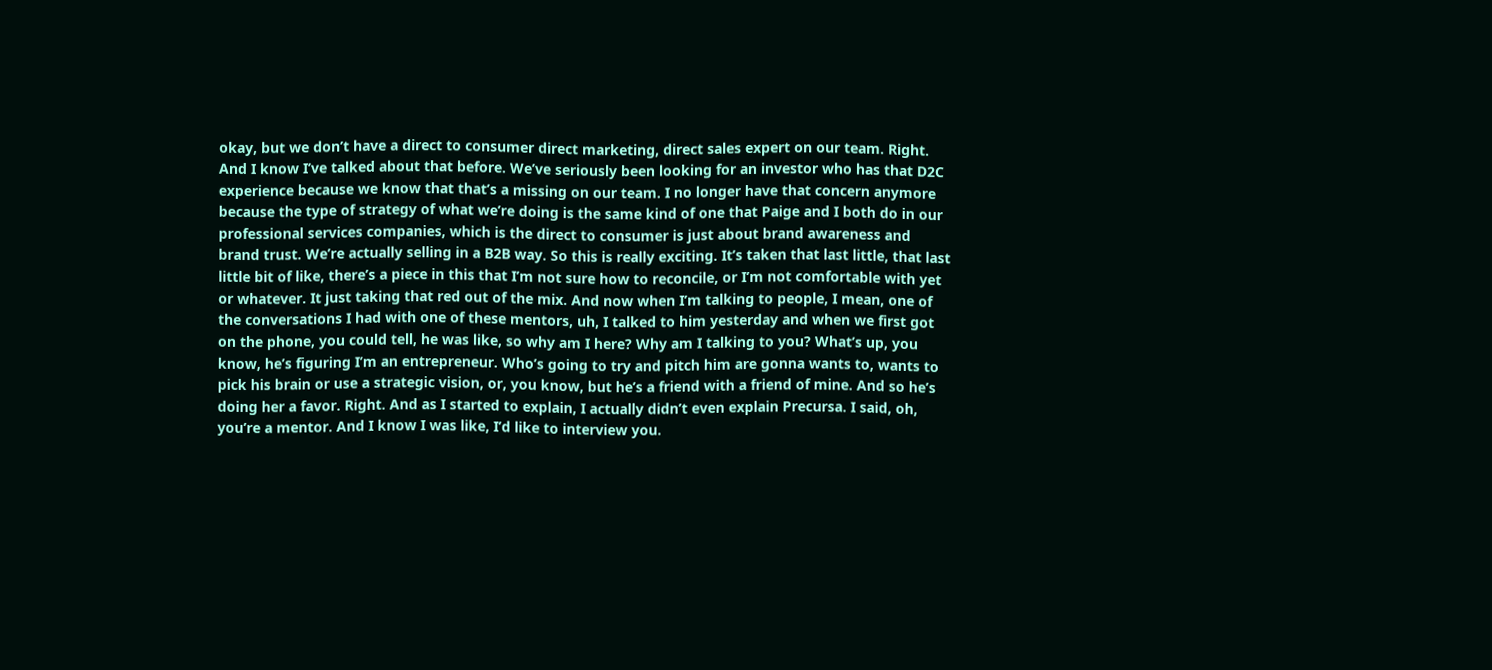okay, but we don’t have a direct to consumer direct marketing, direct sales expert on our team. Right. And I know I’ve talked about that before. We’ve seriously been looking for an investor who has that D2C experience because we know that that’s a missing on our team. I no longer have that concern anymore because the type of strategy of what we’re doing is the same kind of one that Paige and I both do in our professional services companies, which is the direct to consumer is just about brand awareness and brand trust. We’re actually selling in a B2B way. So this is really exciting. It’s taken that last little, that last little bit of like, there’s a piece in this that I’m not sure how to reconcile, or I’m not comfortable with yet or whatever. It just taking that red out of the mix. And now when I’m talking to people, I mean, one of the conversations I had with one of these mentors, uh, I talked to him yesterday and when we first got on the phone, you could tell, he was like, so why am I here? Why am I talking to you? What’s up, you know, he’s figuring I’m an entrepreneur. Who’s going to try and pitch him are gonna wants to, wants to pick his brain or use a strategic vision, or, you know, but he’s a friend with a friend of mine. And so he’s doing her a favor. Right. And as I started to explain, I actually didn’t even explain Precursa. I said, oh, you’re a mentor. And I know I was like, I’d like to interview you.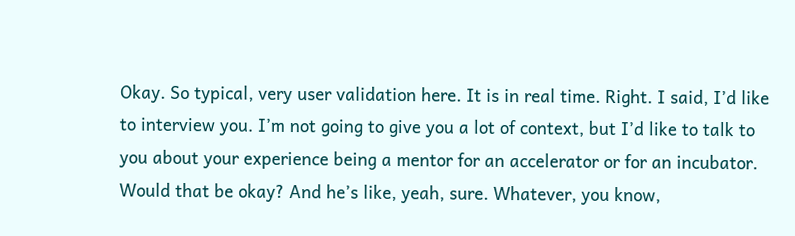Okay. So typical, very user validation here. It is in real time. Right. I said, I’d like to interview you. I’m not going to give you a lot of context, but I’d like to talk to you about your experience being a mentor for an accelerator or for an incubator. Would that be okay? And he’s like, yeah, sure. Whatever, you know,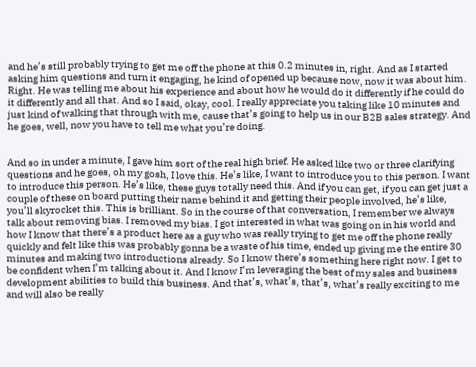and he’s still probably trying to get me off the phone at this 0.2 minutes in, right. And as I started asking him questions and turn it engaging, he kind of opened up because now, now it was about him. Right. He was telling me about his experience and about how he would do it differently if he could do it differently and all that. And so I said, okay, cool. I really appreciate you taking like 10 minutes and just kind of walking that through with me, cause that’s going to help us in our B2B sales strategy. And he goes, well, now you have to tell me what you’re doing.


And so in under a minute, I gave him sort of the real high brief. He asked like two or three clarifying questions and he goes, oh my gosh, I love this. He’s like, I want to introduce you to this person. I want to introduce this person. He’s like, these guys totally need this. And if you can get, if you can get just a couple of these on board putting their name behind it and getting their people involved, he’s like, you’ll skyrocket this. This is brilliant. So in the course of that conversation, I remember we always talk about removing bias. I removed my bias. I got interested in what was going on in his world and how I know that there’s a product here as a guy who was really trying to get me off the phone really quickly and felt like this was probably gonna be a waste of his time, ended up giving me the entire 30 minutes and making two introductions already. So I know there’s something here right now. I get to be confident when I’m talking about it. And I know I’m leveraging the best of my sales and business development abilities to build this business. And that’s, what’s, that’s, what’s really exciting to me and will also be really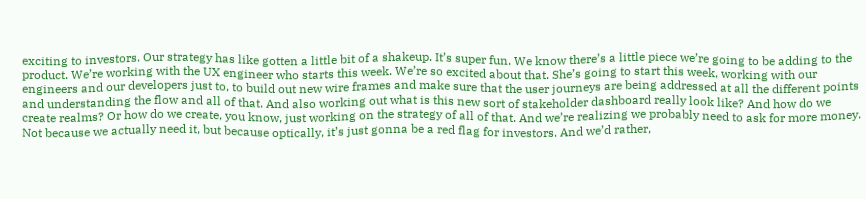exciting to investors. Our strategy has like gotten a little bit of a shakeup. It’s super fun. We know there’s a little piece we’re going to be adding to the product. We’re working with the UX engineer who starts this week. We’re so excited about that. She’s going to start this week, working with our engineers and our developers just to, to build out new wire frames and make sure that the user journeys are being addressed at all the different points and understanding the flow and all of that. And also working out what is this new sort of stakeholder dashboard really look like? And how do we create realms? Or how do we create, you know, just working on the strategy of all of that. And we’re realizing we probably need to ask for more money. Not because we actually need it, but because optically, it’s just gonna be a red flag for investors. And we’d rather,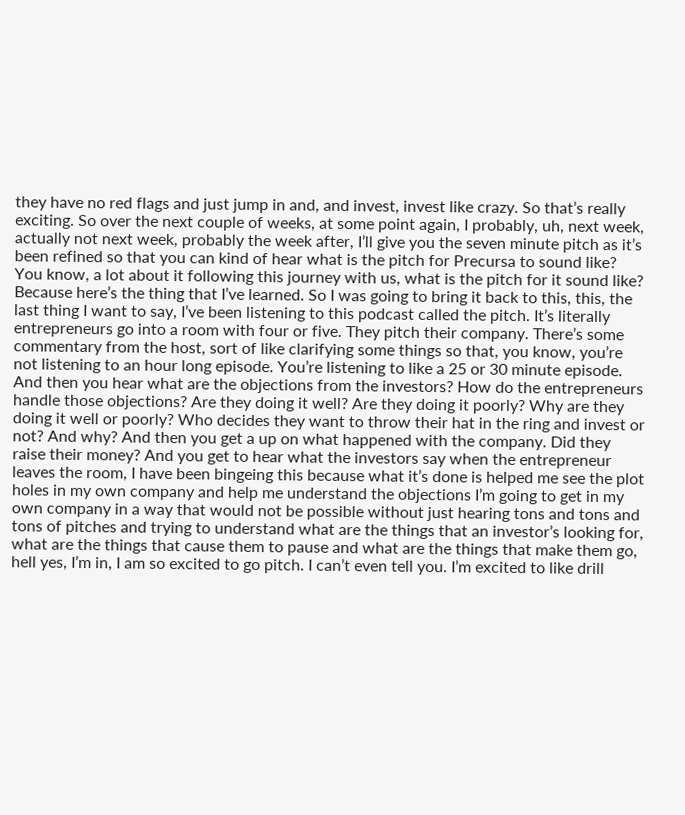they have no red flags and just jump in and, and invest, invest like crazy. So that’s really exciting. So over the next couple of weeks, at some point again, I probably, uh, next week, actually not next week, probably the week after, I’ll give you the seven minute pitch as it’s been refined so that you can kind of hear what is the pitch for Precursa to sound like? You know, a lot about it following this journey with us, what is the pitch for it sound like? Because here’s the thing that I’ve learned. So I was going to bring it back to this, this, the last thing I want to say, I’ve been listening to this podcast called the pitch. It’s literally entrepreneurs go into a room with four or five. They pitch their company. There’s some commentary from the host, sort of like clarifying some things so that, you know, you’re not listening to an hour long episode. You’re listening to like a 25 or 30 minute episode. And then you hear what are the objections from the investors? How do the entrepreneurs handle those objections? Are they doing it well? Are they doing it poorly? Why are they doing it well or poorly? Who decides they want to throw their hat in the ring and invest or not? And why? And then you get a up on what happened with the company. Did they raise their money? And you get to hear what the investors say when the entrepreneur leaves the room, I have been bingeing this because what it’s done is helped me see the plot holes in my own company and help me understand the objections I’m going to get in my own company in a way that would not be possible without just hearing tons and tons and tons of pitches and trying to understand what are the things that an investor’s looking for, what are the things that cause them to pause and what are the things that make them go, hell yes, I’m in, I am so excited to go pitch. I can’t even tell you. I’m excited to like drill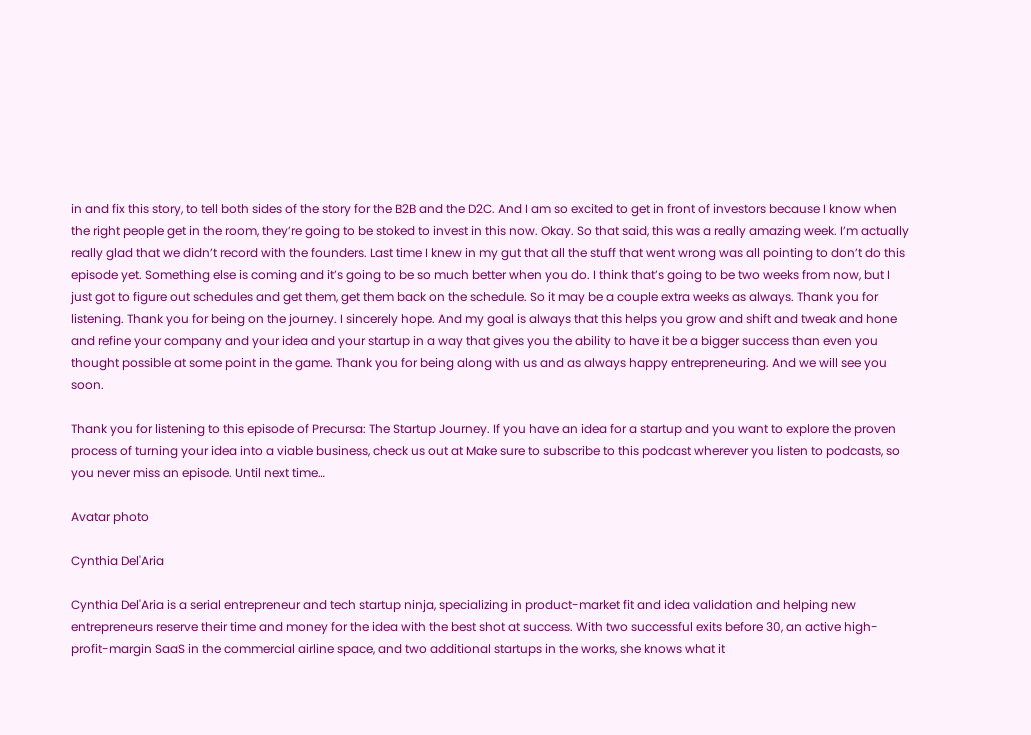in and fix this story, to tell both sides of the story for the B2B and the D2C. And I am so excited to get in front of investors because I know when the right people get in the room, they’re going to be stoked to invest in this now. Okay. So that said, this was a really amazing week. I’m actually really glad that we didn’t record with the founders. Last time I knew in my gut that all the stuff that went wrong was all pointing to don’t do this episode yet. Something else is coming and it’s going to be so much better when you do. I think that’s going to be two weeks from now, but I just got to figure out schedules and get them, get them back on the schedule. So it may be a couple extra weeks as always. Thank you for listening. Thank you for being on the journey. I sincerely hope. And my goal is always that this helps you grow and shift and tweak and hone and refine your company and your idea and your startup in a way that gives you the ability to have it be a bigger success than even you thought possible at some point in the game. Thank you for being along with us and as always happy entrepreneuring. And we will see you soon.

Thank you for listening to this episode of Precursa: The Startup Journey. If you have an idea for a startup and you want to explore the proven process of turning your idea into a viable business, check us out at Make sure to subscribe to this podcast wherever you listen to podcasts, so you never miss an episode. Until next time…

Avatar photo

Cynthia Del'Aria

Cynthia Del'Aria is a serial entrepreneur and tech startup ninja, specializing in product-market fit and idea validation and helping new entrepreneurs reserve their time and money for the idea with the best shot at success. With two successful exits before 30, an active high-profit-margin SaaS in the commercial airline space, and two additional startups in the works, she knows what it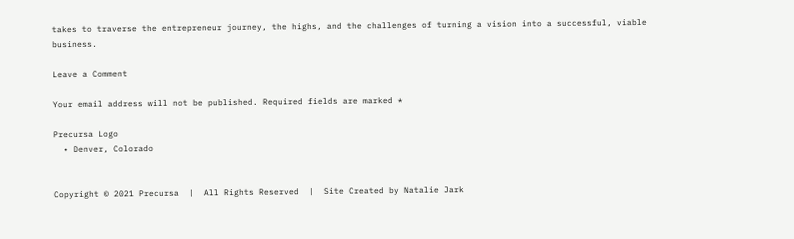takes to traverse the entrepreneur journey, the highs, and the challenges of turning a vision into a successful, viable business.

Leave a Comment

Your email address will not be published. Required fields are marked *

Precursa Logo
  • Denver, Colorado


Copyright © 2021 Precursa  |  All Rights Reserved  |  Site Created by Natalie Jark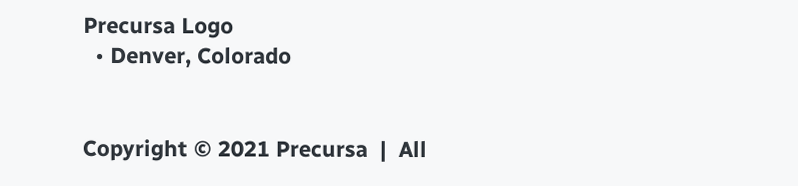Precursa Logo
  • Denver, Colorado


Copyright © 2021 Precursa  |  All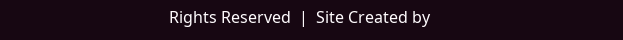Rights Reserved  |  Site Created by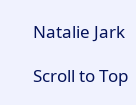Natalie Jark

Scroll to Top